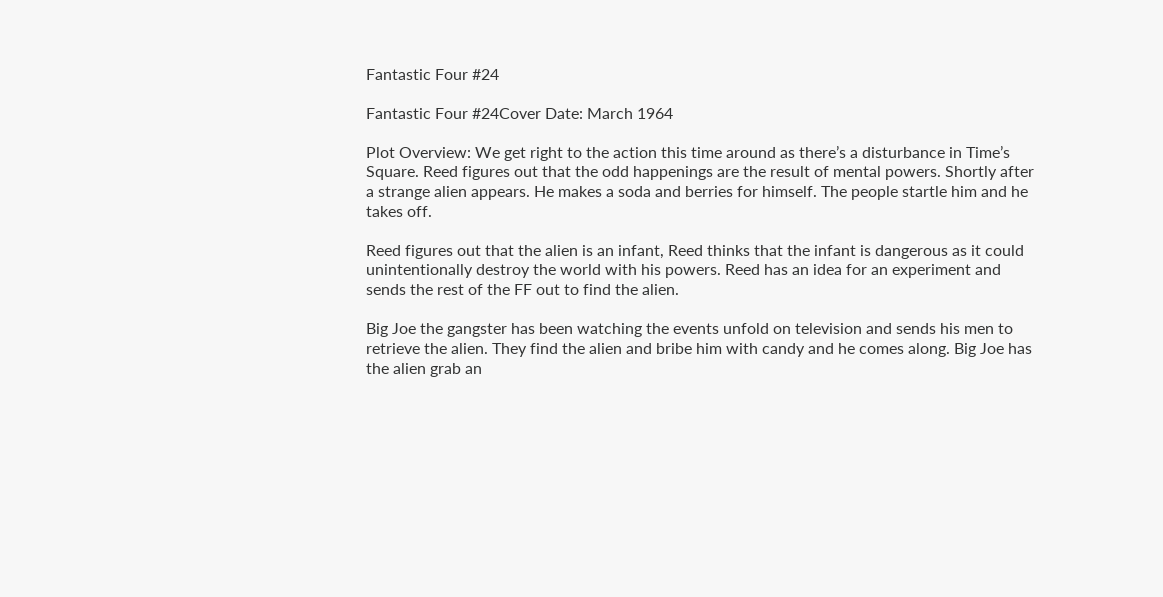Fantastic Four #24

Fantastic Four #24Cover Date: March 1964

Plot Overview: We get right to the action this time around as there’s a disturbance in Time’s Square. Reed figures out that the odd happenings are the result of mental powers. Shortly after a strange alien appears. He makes a soda and berries for himself. The people startle him and he takes off.

Reed figures out that the alien is an infant, Reed thinks that the infant is dangerous as it could unintentionally destroy the world with his powers. Reed has an idea for an experiment and sends the rest of the FF out to find the alien.

Big Joe the gangster has been watching the events unfold on television and sends his men to retrieve the alien. They find the alien and bribe him with candy and he comes along. Big Joe has the alien grab an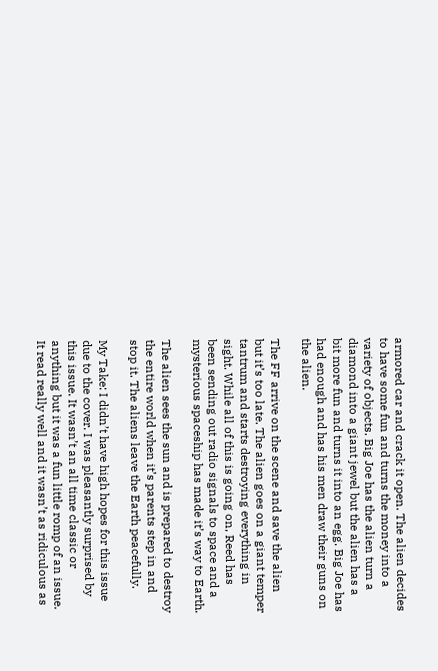armored car and crack it open. The alien decides to have some fun and turns the money into a variety of objects. Big Joe has the alien turn a diamond into a giant jewel but the alien has a bit more fun and turns it into an egg. Big Joe has had enough and has his men draw their guns on the alien.

The FF arrive on the scene and save the alien but it’s too late. The alien goes on a giant temper tantrum and starts destroying everything in sight. While all of this is going on, Reed has been sending out radio signals to space and a mysterious spaceship has made it’s way to Earth.

The alien sees the sun and is prepared to destroy the entire world when it’s parents step in and stop it. The aliens leave the Earth peacefully.

My Take: I didn’t have high hopes for this issue due to the cover. I was pleasantly surprised by this issue. It wasn’t an all time classic or anything but it was a fun little romp of an issue. It read really well and it wasn’t as ridiculous as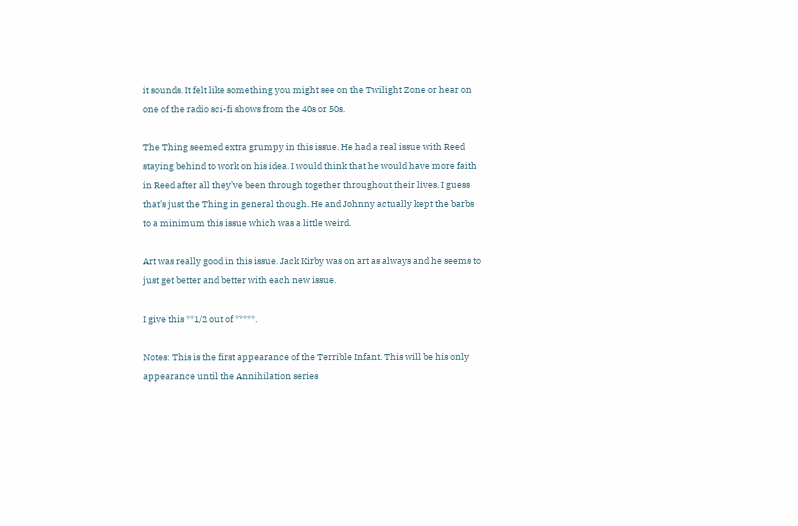it sounds. It felt like something you might see on the Twilight Zone or hear on one of the radio sci-fi shows from the 40s or 50s.

The Thing seemed extra grumpy in this issue. He had a real issue with Reed staying behind to work on his idea. I would think that he would have more faith in Reed after all they’ve been through together throughout their lives. I guess that’s just the Thing in general though. He and Johnny actually kept the barbs to a minimum this issue which was a little weird.

Art was really good in this issue. Jack Kirby was on art as always and he seems to just get better and better with each new issue.

I give this **1/2 out of *****.

Notes: This is the first appearance of the Terrible Infant. This will be his only appearance until the Annihilation series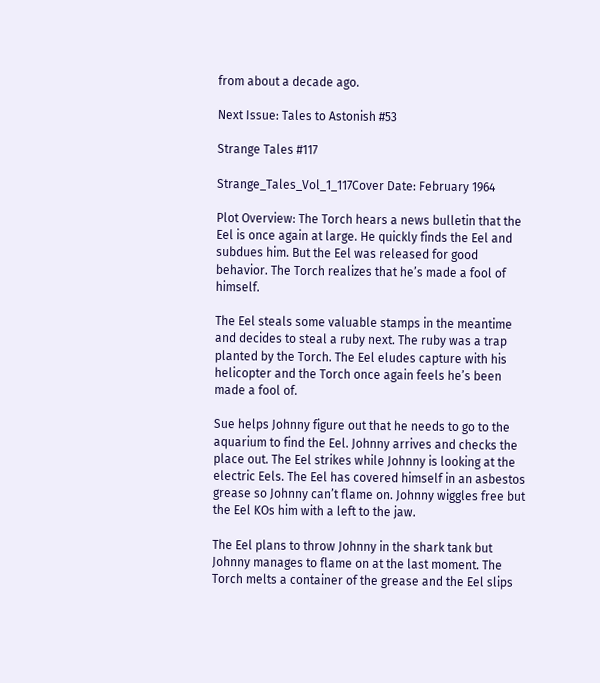from about a decade ago.

Next Issue: Tales to Astonish #53

Strange Tales #117

Strange_Tales_Vol_1_117Cover Date: February 1964

Plot Overview: The Torch hears a news bulletin that the Eel is once again at large. He quickly finds the Eel and subdues him. But the Eel was released for good behavior. The Torch realizes that he’s made a fool of himself.

The Eel steals some valuable stamps in the meantime and decides to steal a ruby next. The ruby was a trap planted by the Torch. The Eel eludes capture with his helicopter and the Torch once again feels he’s been made a fool of.

Sue helps Johnny figure out that he needs to go to the aquarium to find the Eel. Johnny arrives and checks the place out. The Eel strikes while Johnny is looking at the electric Eels. The Eel has covered himself in an asbestos grease so Johnny can’t flame on. Johnny wiggles free but the Eel KOs him with a left to the jaw.

The Eel plans to throw Johnny in the shark tank but Johnny manages to flame on at the last moment. The Torch melts a container of the grease and the Eel slips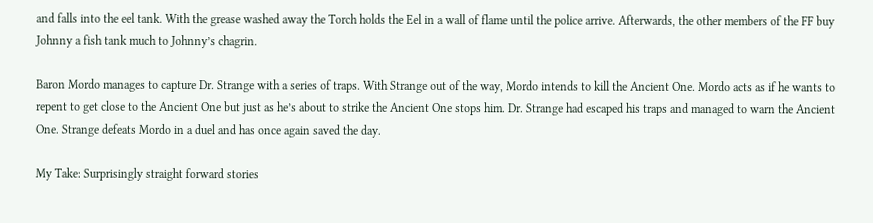and falls into the eel tank. With the grease washed away the Torch holds the Eel in a wall of flame until the police arrive. Afterwards, the other members of the FF buy Johnny a fish tank much to Johnny’s chagrin.

Baron Mordo manages to capture Dr. Strange with a series of traps. With Strange out of the way, Mordo intends to kill the Ancient One. Mordo acts as if he wants to repent to get close to the Ancient One but just as he’s about to strike the Ancient One stops him. Dr. Strange had escaped his traps and managed to warn the Ancient One. Strange defeats Mordo in a duel and has once again saved the day.

My Take: Surprisingly straight forward stories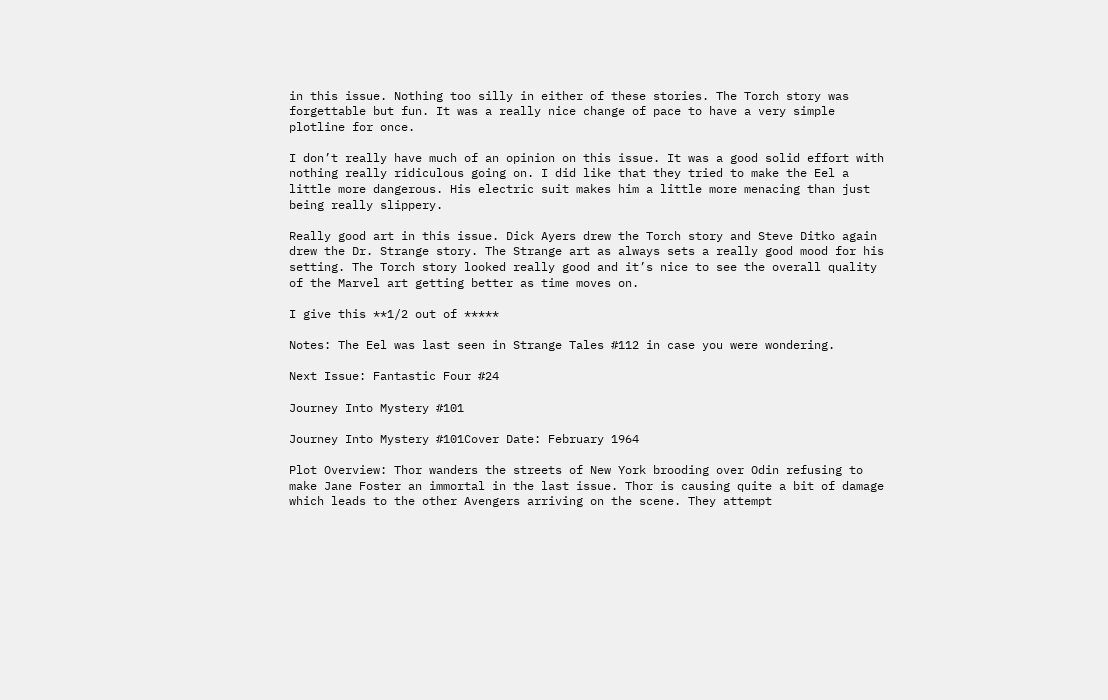in this issue. Nothing too silly in either of these stories. The Torch story was forgettable but fun. It was a really nice change of pace to have a very simple plotline for once.

I don’t really have much of an opinion on this issue. It was a good solid effort with nothing really ridiculous going on. I did like that they tried to make the Eel a little more dangerous. His electric suit makes him a little more menacing than just being really slippery.

Really good art in this issue. Dick Ayers drew the Torch story and Steve Ditko again drew the Dr. Strange story. The Strange art as always sets a really good mood for his setting. The Torch story looked really good and it’s nice to see the overall quality of the Marvel art getting better as time moves on.

I give this **1/2 out of *****

Notes: The Eel was last seen in Strange Tales #112 in case you were wondering.

Next Issue: Fantastic Four #24

Journey Into Mystery #101

Journey Into Mystery #101Cover Date: February 1964

Plot Overview: Thor wanders the streets of New York brooding over Odin refusing to make Jane Foster an immortal in the last issue. Thor is causing quite a bit of damage which leads to the other Avengers arriving on the scene. They attempt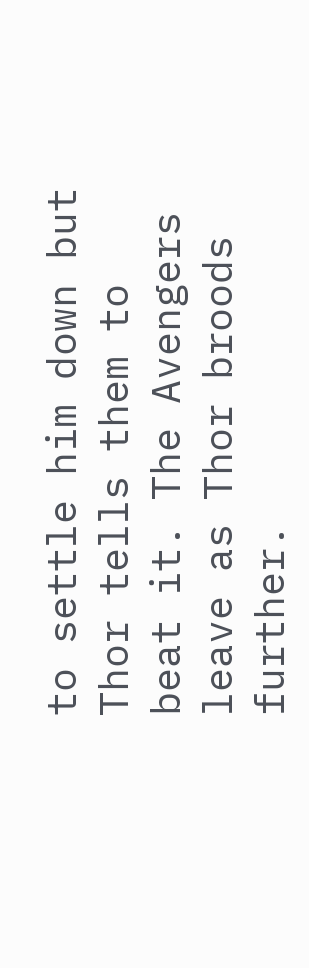to settle him down but Thor tells them to beat it. The Avengers leave as Thor broods further.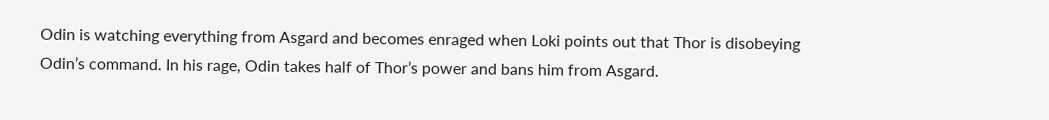Odin is watching everything from Asgard and becomes enraged when Loki points out that Thor is disobeying Odin’s command. In his rage, Odin takes half of Thor’s power and bans him from Asgard.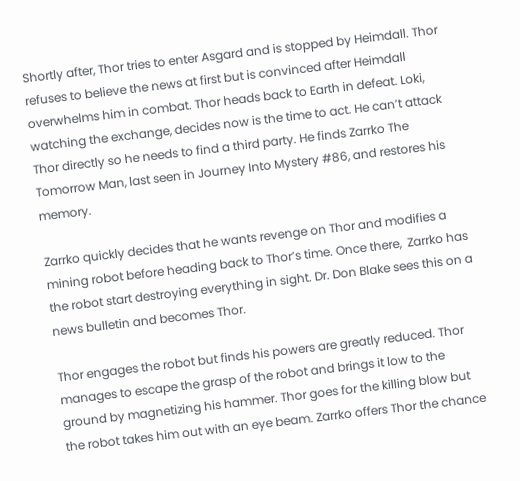Shortly after, Thor tries to enter Asgard and is stopped by Heimdall. Thor refuses to believe the news at first but is convinced after Heimdall overwhelms him in combat. Thor heads back to Earth in defeat. Loki, watching the exchange, decides now is the time to act. He can’t attack Thor directly so he needs to find a third party. He finds Zarrko The Tomorrow Man, last seen in Journey Into Mystery #86, and restores his memory.

Zarrko quickly decides that he wants revenge on Thor and modifies a mining robot before heading back to Thor’s time. Once there,  Zarrko has the robot start destroying everything in sight. Dr. Don Blake sees this on a news bulletin and becomes Thor.

Thor engages the robot but finds his powers are greatly reduced. Thor manages to escape the grasp of the robot and brings it low to the ground by magnetizing his hammer. Thor goes for the killing blow but the robot takes him out with an eye beam. Zarrko offers Thor the chance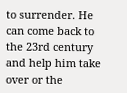to surrender. He can come back to the 23rd century and help him take over or the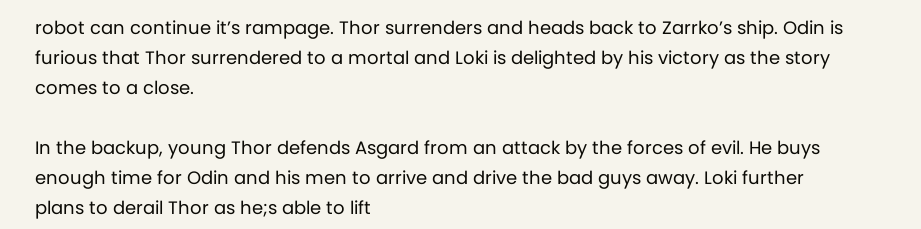robot can continue it’s rampage. Thor surrenders and heads back to Zarrko’s ship. Odin is furious that Thor surrendered to a mortal and Loki is delighted by his victory as the story comes to a close.

In the backup, young Thor defends Asgard from an attack by the forces of evil. He buys enough time for Odin and his men to arrive and drive the bad guys away. Loki further plans to derail Thor as he;s able to lift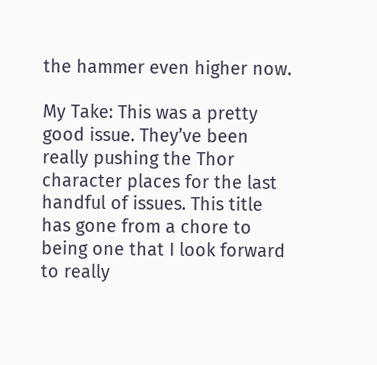the hammer even higher now.

My Take: This was a pretty good issue. They’ve been really pushing the Thor character places for the last handful of issues. This title has gone from a chore to being one that I look forward to really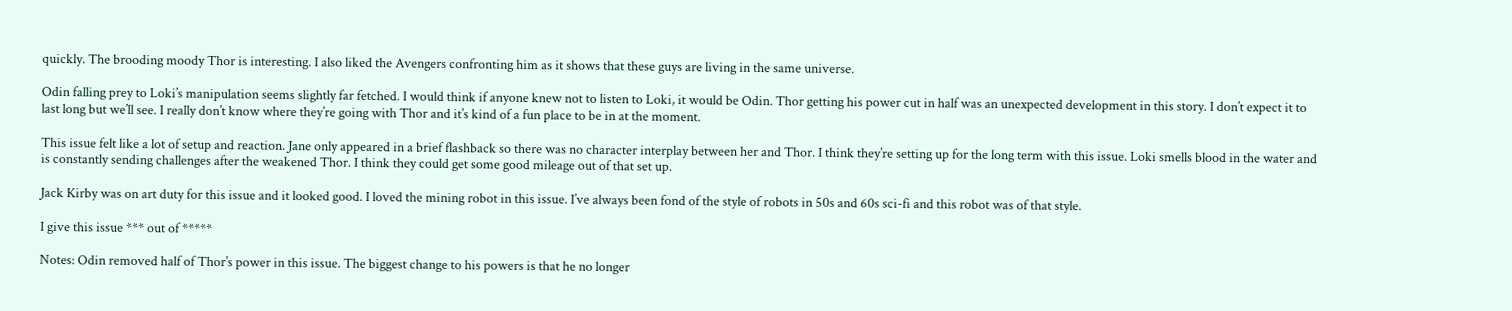quickly. The brooding moody Thor is interesting. I also liked the Avengers confronting him as it shows that these guys are living in the same universe.

Odin falling prey to Loki’s manipulation seems slightly far fetched. I would think if anyone knew not to listen to Loki, it would be Odin. Thor getting his power cut in half was an unexpected development in this story. I don’t expect it to last long but we’ll see. I really don’t know where they’re going with Thor and it’s kind of a fun place to be in at the moment.

This issue felt like a lot of setup and reaction. Jane only appeared in a brief flashback so there was no character interplay between her and Thor. I think they’re setting up for the long term with this issue. Loki smells blood in the water and is constantly sending challenges after the weakened Thor. I think they could get some good mileage out of that set up.

Jack Kirby was on art duty for this issue and it looked good. I loved the mining robot in this issue. I’ve always been fond of the style of robots in 50s and 60s sci-fi and this robot was of that style.

I give this issue *** out of *****

Notes: Odin removed half of Thor’s power in this issue. The biggest change to his powers is that he no longer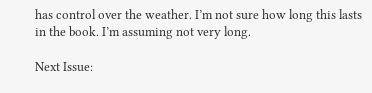has control over the weather. I’m not sure how long this lasts in the book. I’m assuming not very long.

Next Issue: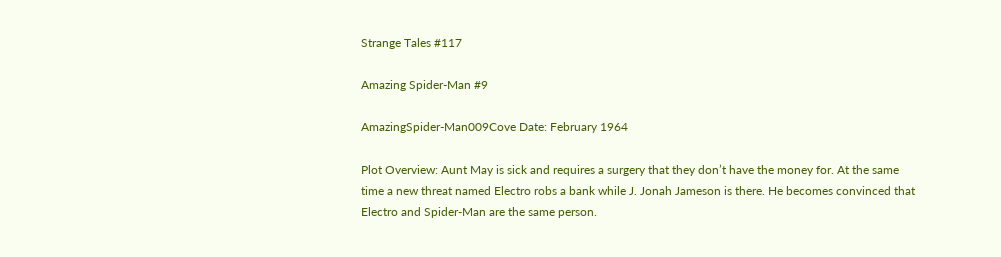Strange Tales #117

Amazing Spider-Man #9

AmazingSpider-Man009Cove Date: February 1964

Plot Overview: Aunt May is sick and requires a surgery that they don’t have the money for. At the same time a new threat named Electro robs a bank while J. Jonah Jameson is there. He becomes convinced that Electro and Spider-Man are the same person.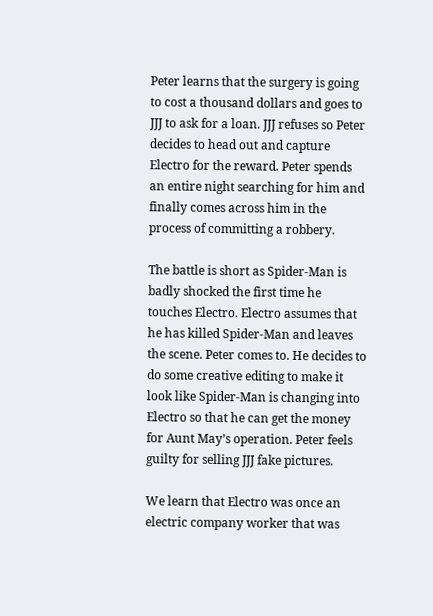Peter learns that the surgery is going to cost a thousand dollars and goes to JJJ to ask for a loan. JJJ refuses so Peter decides to head out and capture Electro for the reward. Peter spends an entire night searching for him and finally comes across him in the process of committing a robbery.

The battle is short as Spider-Man is badly shocked the first time he touches Electro. Electro assumes that he has killed Spider-Man and leaves the scene. Peter comes to. He decides to do some creative editing to make it look like Spider-Man is changing into Electro so that he can get the money for Aunt May’s operation. Peter feels guilty for selling JJJ fake pictures.

We learn that Electro was once an electric company worker that was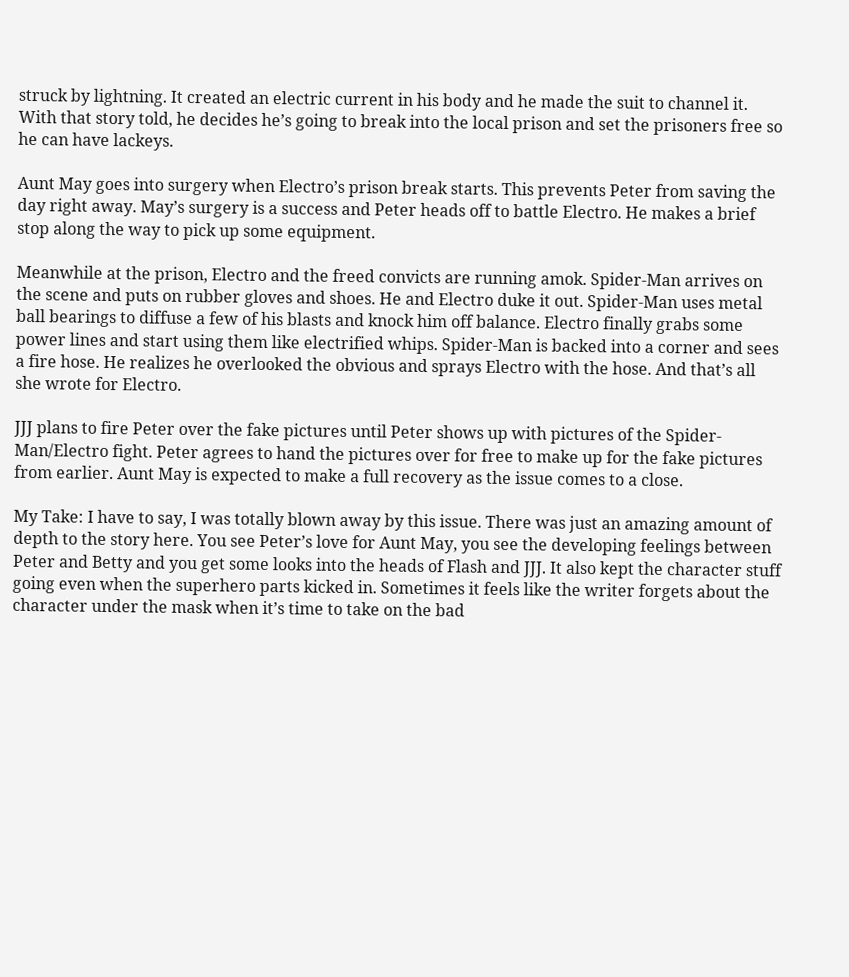struck by lightning. It created an electric current in his body and he made the suit to channel it. With that story told, he decides he’s going to break into the local prison and set the prisoners free so he can have lackeys.

Aunt May goes into surgery when Electro’s prison break starts. This prevents Peter from saving the day right away. May’s surgery is a success and Peter heads off to battle Electro. He makes a brief stop along the way to pick up some equipment.

Meanwhile at the prison, Electro and the freed convicts are running amok. Spider-Man arrives on the scene and puts on rubber gloves and shoes. He and Electro duke it out. Spider-Man uses metal ball bearings to diffuse a few of his blasts and knock him off balance. Electro finally grabs some power lines and start using them like electrified whips. Spider-Man is backed into a corner and sees a fire hose. He realizes he overlooked the obvious and sprays Electro with the hose. And that’s all she wrote for Electro.

JJJ plans to fire Peter over the fake pictures until Peter shows up with pictures of the Spider-Man/Electro fight. Peter agrees to hand the pictures over for free to make up for the fake pictures from earlier. Aunt May is expected to make a full recovery as the issue comes to a close.

My Take: I have to say, I was totally blown away by this issue. There was just an amazing amount of depth to the story here. You see Peter’s love for Aunt May, you see the developing feelings between Peter and Betty and you get some looks into the heads of Flash and JJJ. It also kept the character stuff going even when the superhero parts kicked in. Sometimes it feels like the writer forgets about the character under the mask when it’s time to take on the bad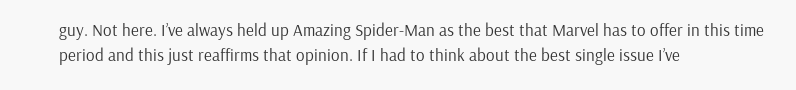guy. Not here. I’ve always held up Amazing Spider-Man as the best that Marvel has to offer in this time period and this just reaffirms that opinion. If I had to think about the best single issue I’ve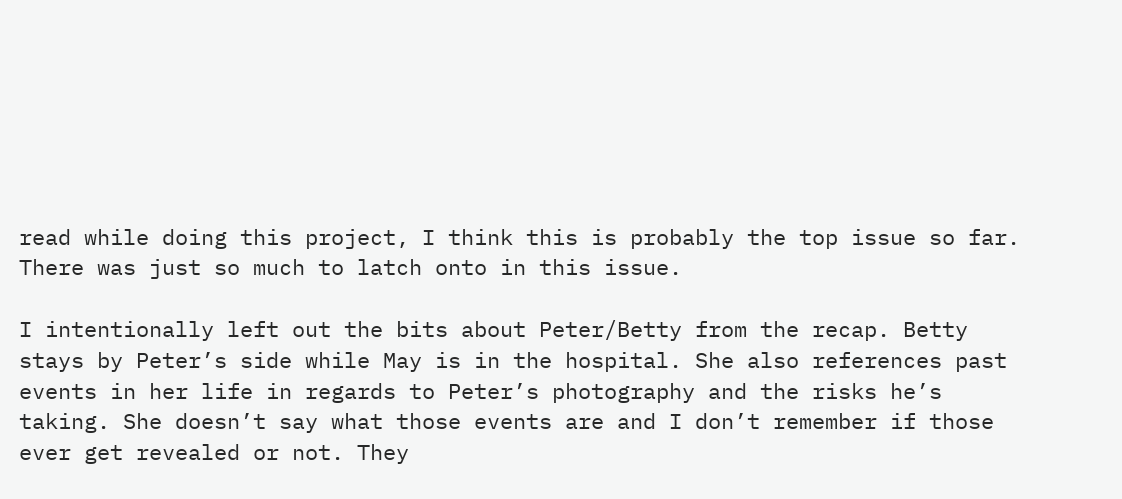read while doing this project, I think this is probably the top issue so far. There was just so much to latch onto in this issue.

I intentionally left out the bits about Peter/Betty from the recap. Betty stays by Peter’s side while May is in the hospital. She also references past events in her life in regards to Peter’s photography and the risks he’s taking. She doesn’t say what those events are and I don’t remember if those ever get revealed or not. They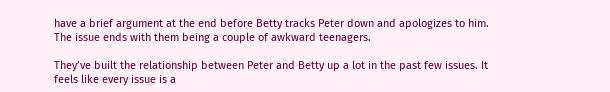have a brief argument at the end before Betty tracks Peter down and apologizes to him. The issue ends with them being a couple of awkward teenagers.

They’ve built the relationship between Peter and Betty up a lot in the past few issues. It feels like every issue is a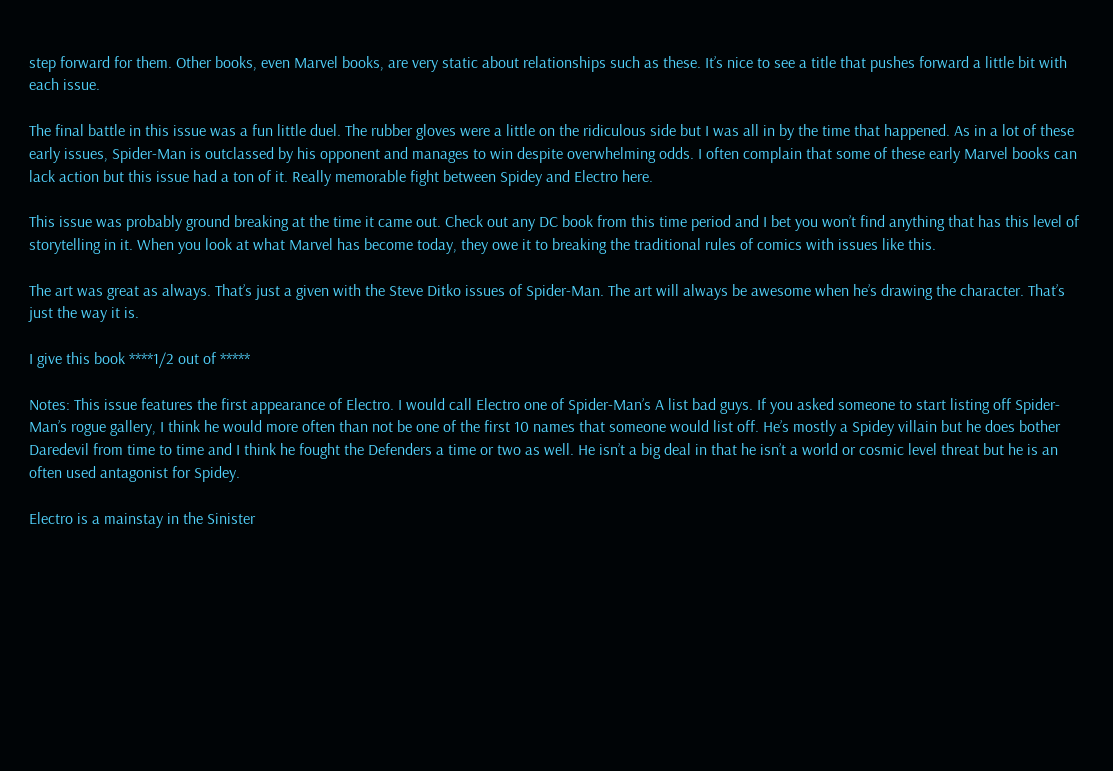step forward for them. Other books, even Marvel books, are very static about relationships such as these. It’s nice to see a title that pushes forward a little bit with each issue.

The final battle in this issue was a fun little duel. The rubber gloves were a little on the ridiculous side but I was all in by the time that happened. As in a lot of these early issues, Spider-Man is outclassed by his opponent and manages to win despite overwhelming odds. I often complain that some of these early Marvel books can lack action but this issue had a ton of it. Really memorable fight between Spidey and Electro here.

This issue was probably ground breaking at the time it came out. Check out any DC book from this time period and I bet you won’t find anything that has this level of storytelling in it. When you look at what Marvel has become today, they owe it to breaking the traditional rules of comics with issues like this.

The art was great as always. That’s just a given with the Steve Ditko issues of Spider-Man. The art will always be awesome when he’s drawing the character. That’s just the way it is.

I give this book ****1/2 out of *****

Notes: This issue features the first appearance of Electro. I would call Electro one of Spider-Man’s A list bad guys. If you asked someone to start listing off Spider-Man’s rogue gallery, I think he would more often than not be one of the first 10 names that someone would list off. He’s mostly a Spidey villain but he does bother Daredevil from time to time and I think he fought the Defenders a time or two as well. He isn’t a big deal in that he isn’t a world or cosmic level threat but he is an often used antagonist for Spidey.

Electro is a mainstay in the Sinister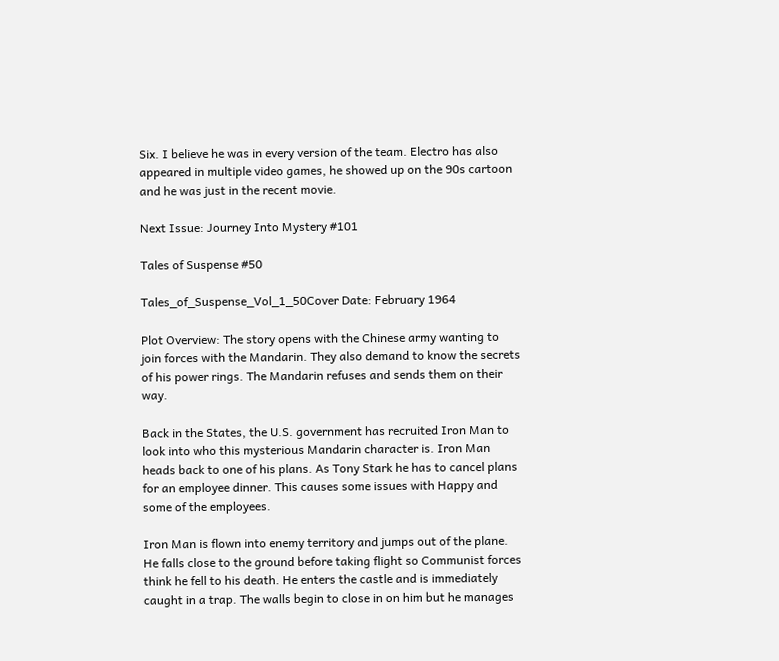Six. I believe he was in every version of the team. Electro has also appeared in multiple video games, he showed up on the 90s cartoon and he was just in the recent movie.

Next Issue: Journey Into Mystery #101

Tales of Suspense #50

Tales_of_Suspense_Vol_1_50Cover Date: February 1964

Plot Overview: The story opens with the Chinese army wanting to join forces with the Mandarin. They also demand to know the secrets of his power rings. The Mandarin refuses and sends them on their way.

Back in the States, the U.S. government has recruited Iron Man to look into who this mysterious Mandarin character is. Iron Man heads back to one of his plans. As Tony Stark he has to cancel plans for an employee dinner. This causes some issues with Happy and some of the employees.

Iron Man is flown into enemy territory and jumps out of the plane. He falls close to the ground before taking flight so Communist forces think he fell to his death. He enters the castle and is immediately caught in a trap. The walls begin to close in on him but he manages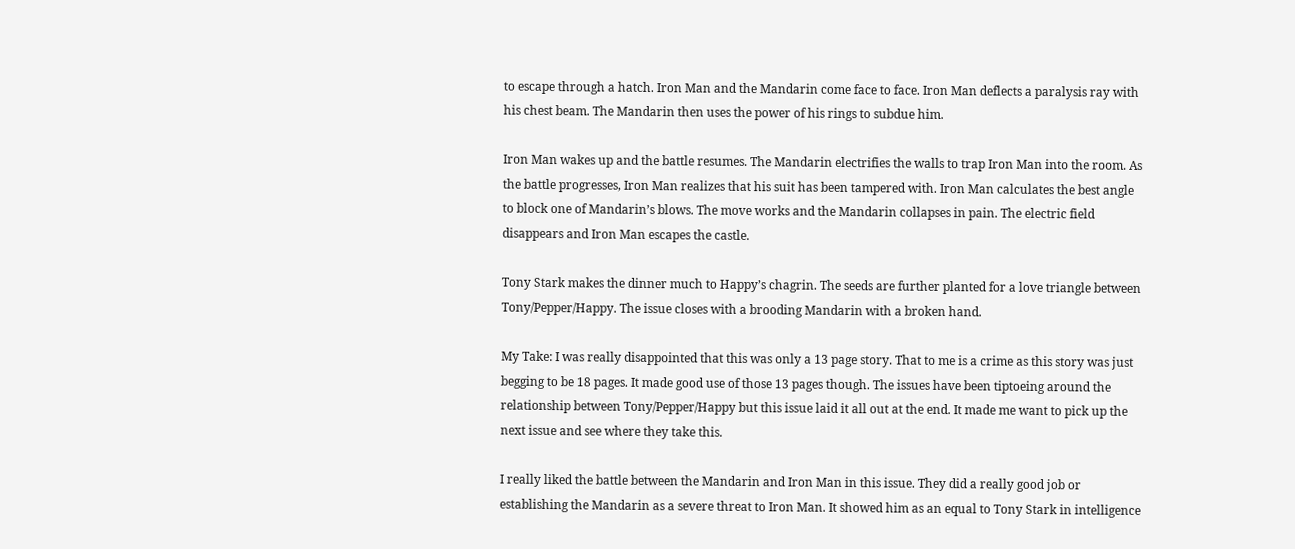to escape through a hatch. Iron Man and the Mandarin come face to face. Iron Man deflects a paralysis ray with his chest beam. The Mandarin then uses the power of his rings to subdue him.

Iron Man wakes up and the battle resumes. The Mandarin electrifies the walls to trap Iron Man into the room. As the battle progresses, Iron Man realizes that his suit has been tampered with. Iron Man calculates the best angle to block one of Mandarin’s blows. The move works and the Mandarin collapses in pain. The electric field disappears and Iron Man escapes the castle.

Tony Stark makes the dinner much to Happy’s chagrin. The seeds are further planted for a love triangle between Tony/Pepper/Happy. The issue closes with a brooding Mandarin with a broken hand.

My Take: I was really disappointed that this was only a 13 page story. That to me is a crime as this story was just begging to be 18 pages. It made good use of those 13 pages though. The issues have been tiptoeing around the relationship between Tony/Pepper/Happy but this issue laid it all out at the end. It made me want to pick up the next issue and see where they take this.

I really liked the battle between the Mandarin and Iron Man in this issue. They did a really good job or establishing the Mandarin as a severe threat to Iron Man. It showed him as an equal to Tony Stark in intelligence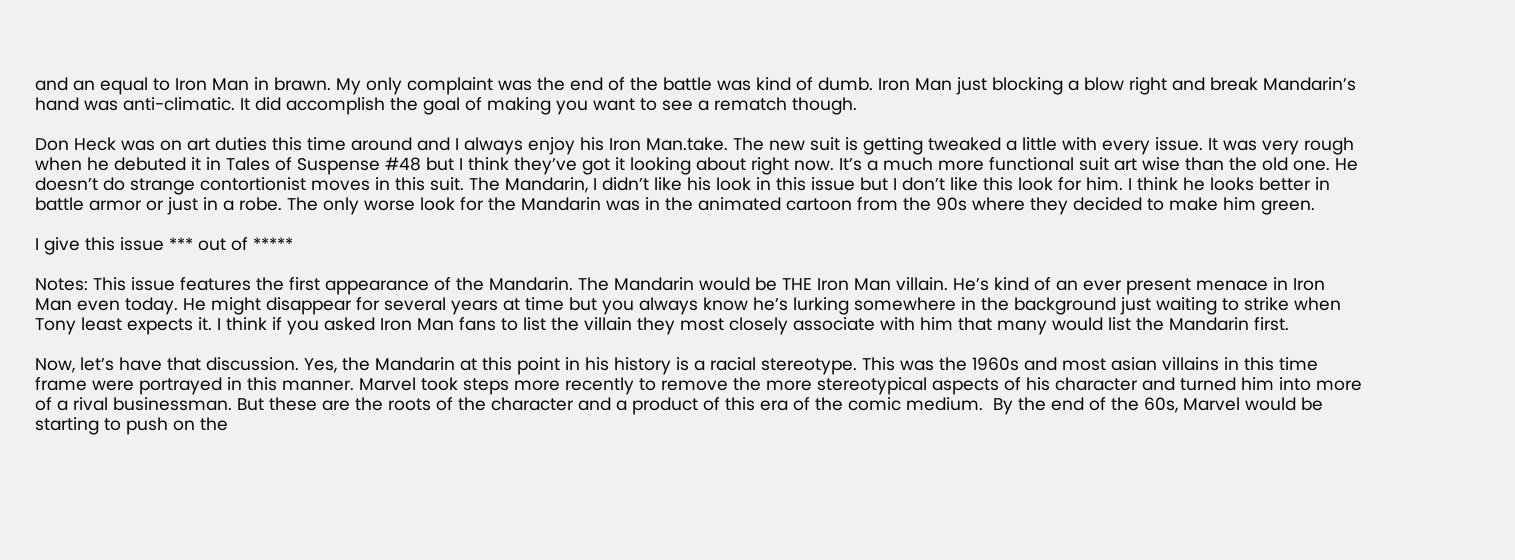and an equal to Iron Man in brawn. My only complaint was the end of the battle was kind of dumb. Iron Man just blocking a blow right and break Mandarin’s hand was anti-climatic. It did accomplish the goal of making you want to see a rematch though.

Don Heck was on art duties this time around and I always enjoy his Iron Man.take. The new suit is getting tweaked a little with every issue. It was very rough when he debuted it in Tales of Suspense #48 but I think they’ve got it looking about right now. It’s a much more functional suit art wise than the old one. He doesn’t do strange contortionist moves in this suit. The Mandarin, I didn’t like his look in this issue but I don’t like this look for him. I think he looks better in battle armor or just in a robe. The only worse look for the Mandarin was in the animated cartoon from the 90s where they decided to make him green.

I give this issue *** out of *****

Notes: This issue features the first appearance of the Mandarin. The Mandarin would be THE Iron Man villain. He’s kind of an ever present menace in Iron Man even today. He might disappear for several years at time but you always know he’s lurking somewhere in the background just waiting to strike when Tony least expects it. I think if you asked Iron Man fans to list the villain they most closely associate with him that many would list the Mandarin first.

Now, let’s have that discussion. Yes, the Mandarin at this point in his history is a racial stereotype. This was the 1960s and most asian villains in this time frame were portrayed in this manner. Marvel took steps more recently to remove the more stereotypical aspects of his character and turned him into more of a rival businessman. But these are the roots of the character and a product of this era of the comic medium.  By the end of the 60s, Marvel would be starting to push on the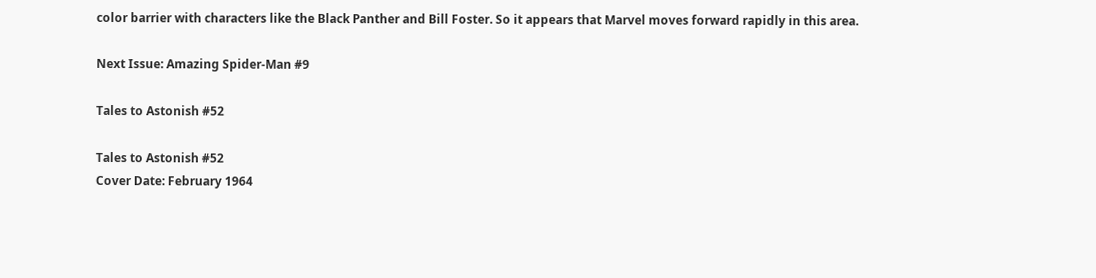color barrier with characters like the Black Panther and Bill Foster. So it appears that Marvel moves forward rapidly in this area.

Next Issue: Amazing Spider-Man #9

Tales to Astonish #52

Tales to Astonish #52
Cover Date: February 1964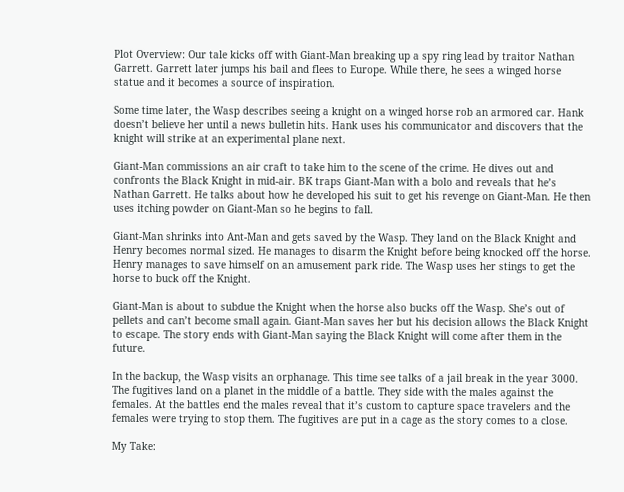Plot Overview: Our tale kicks off with Giant-Man breaking up a spy ring lead by traitor Nathan Garrett. Garrett later jumps his bail and flees to Europe. While there, he sees a winged horse statue and it becomes a source of inspiration.

Some time later, the Wasp describes seeing a knight on a winged horse rob an armored car. Hank doesn’t believe her until a news bulletin hits. Hank uses his communicator and discovers that the knight will strike at an experimental plane next.

Giant-Man commissions an air craft to take him to the scene of the crime. He dives out and confronts the Black Knight in mid-air. BK traps Giant-Man with a bolo and reveals that he’s Nathan Garrett. He talks about how he developed his suit to get his revenge on Giant-Man. He then uses itching powder on Giant-Man so he begins to fall.

Giant-Man shrinks into Ant-Man and gets saved by the Wasp. They land on the Black Knight and Henry becomes normal sized. He manages to disarm the Knight before being knocked off the horse. Henry manages to save himself on an amusement park ride. The Wasp uses her stings to get the horse to buck off the Knight.

Giant-Man is about to subdue the Knight when the horse also bucks off the Wasp. She’s out of pellets and can’t become small again. Giant-Man saves her but his decision allows the Black Knight to escape. The story ends with Giant-Man saying the Black Knight will come after them in the future.

In the backup, the Wasp visits an orphanage. This time see talks of a jail break in the year 3000. The fugitives land on a planet in the middle of a battle. They side with the males against the females. At the battles end the males reveal that it’s custom to capture space travelers and the females were trying to stop them. The fugitives are put in a cage as the story comes to a close.

My Take: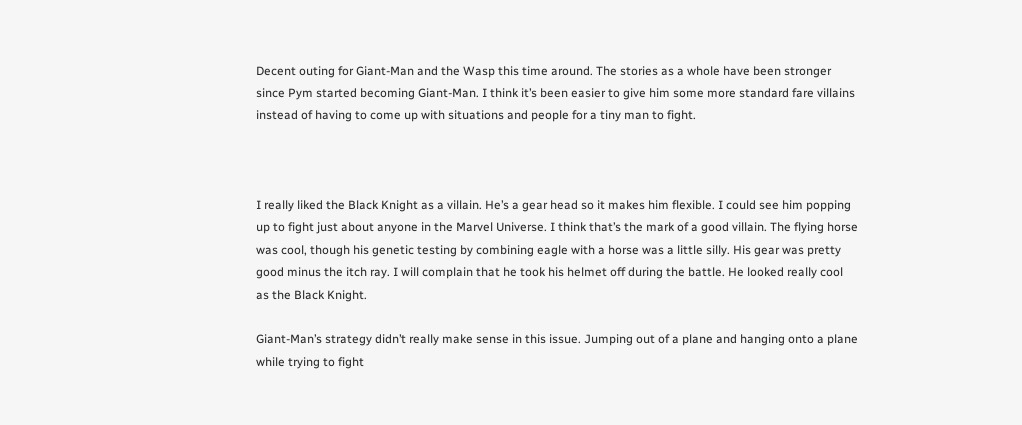Decent outing for Giant-Man and the Wasp this time around. The stories as a whole have been stronger since Pym started becoming Giant-Man. I think it’s been easier to give him some more standard fare villains instead of having to come up with situations and people for a tiny man to fight.



I really liked the Black Knight as a villain. He’s a gear head so it makes him flexible. I could see him popping up to fight just about anyone in the Marvel Universe. I think that’s the mark of a good villain. The flying horse was cool, though his genetic testing by combining eagle with a horse was a little silly. His gear was pretty good minus the itch ray. I will complain that he took his helmet off during the battle. He looked really cool as the Black Knight.

Giant-Man’s strategy didn’t really make sense in this issue. Jumping out of a plane and hanging onto a plane while trying to fight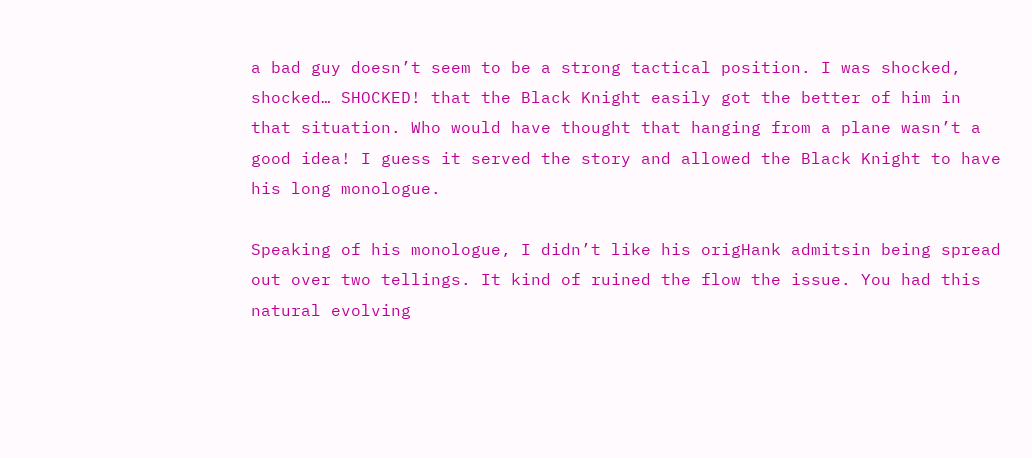a bad guy doesn’t seem to be a strong tactical position. I was shocked, shocked… SHOCKED! that the Black Knight easily got the better of him in that situation. Who would have thought that hanging from a plane wasn’t a good idea! I guess it served the story and allowed the Black Knight to have his long monologue.

Speaking of his monologue, I didn’t like his origHank admitsin being spread out over two tellings. It kind of ruined the flow the issue. You had this natural evolving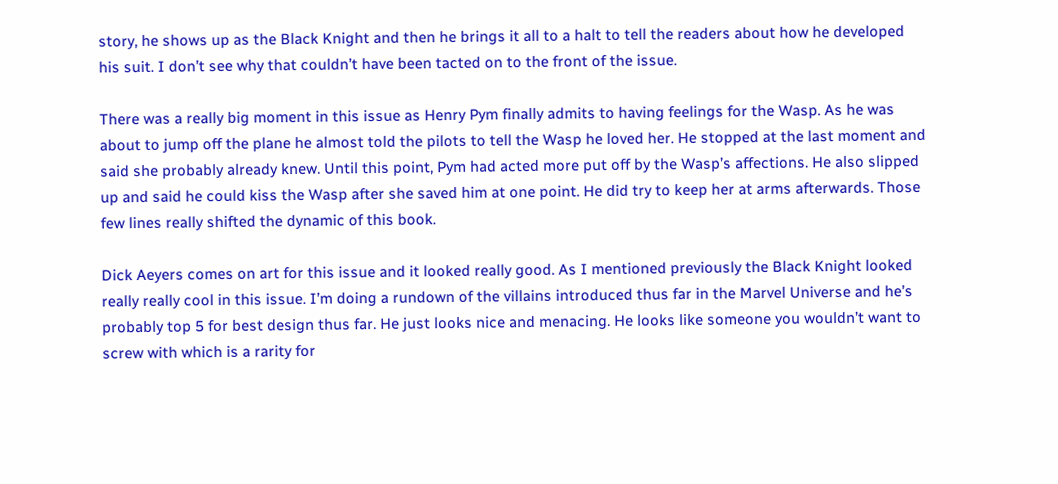story, he shows up as the Black Knight and then he brings it all to a halt to tell the readers about how he developed his suit. I don’t see why that couldn’t have been tacted on to the front of the issue.

There was a really big moment in this issue as Henry Pym finally admits to having feelings for the Wasp. As he was about to jump off the plane he almost told the pilots to tell the Wasp he loved her. He stopped at the last moment and said she probably already knew. Until this point, Pym had acted more put off by the Wasp’s affections. He also slipped up and said he could kiss the Wasp after she saved him at one point. He did try to keep her at arms afterwards. Those few lines really shifted the dynamic of this book.

Dick Aeyers comes on art for this issue and it looked really good. As I mentioned previously the Black Knight looked really really cool in this issue. I’m doing a rundown of the villains introduced thus far in the Marvel Universe and he’s probably top 5 for best design thus far. He just looks nice and menacing. He looks like someone you wouldn’t want to screw with which is a rarity for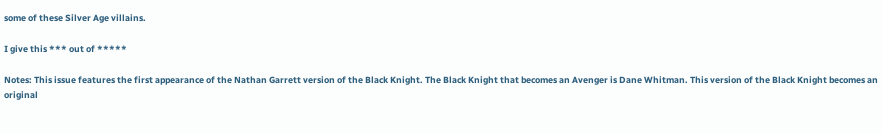some of these Silver Age villains.

I give this *** out of *****

Notes: This issue features the first appearance of the Nathan Garrett version of the Black Knight. The Black Knight that becomes an Avenger is Dane Whitman. This version of the Black Knight becomes an original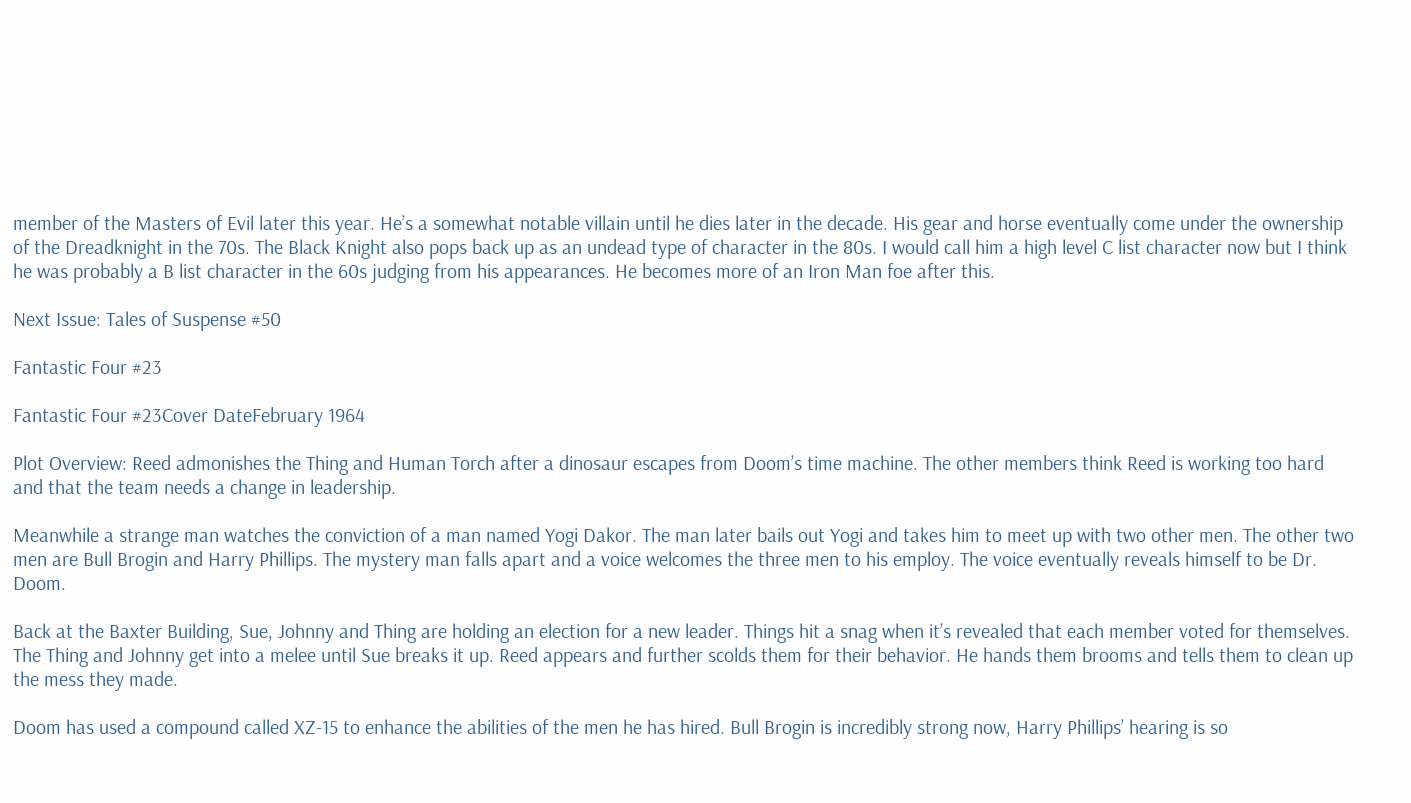member of the Masters of Evil later this year. He’s a somewhat notable villain until he dies later in the decade. His gear and horse eventually come under the ownership of the Dreadknight in the 70s. The Black Knight also pops back up as an undead type of character in the 80s. I would call him a high level C list character now but I think he was probably a B list character in the 60s judging from his appearances. He becomes more of an Iron Man foe after this.

Next Issue: Tales of Suspense #50

Fantastic Four #23

Fantastic Four #23Cover DateFebruary 1964

Plot Overview: Reed admonishes the Thing and Human Torch after a dinosaur escapes from Doom’s time machine. The other members think Reed is working too hard and that the team needs a change in leadership.

Meanwhile a strange man watches the conviction of a man named Yogi Dakor. The man later bails out Yogi and takes him to meet up with two other men. The other two men are Bull Brogin and Harry Phillips. The mystery man falls apart and a voice welcomes the three men to his employ. The voice eventually reveals himself to be Dr. Doom.

Back at the Baxter Building, Sue, Johnny and Thing are holding an election for a new leader. Things hit a snag when it’s revealed that each member voted for themselves. The Thing and Johnny get into a melee until Sue breaks it up. Reed appears and further scolds them for their behavior. He hands them brooms and tells them to clean up the mess they made.

Doom has used a compound called XZ-15 to enhance the abilities of the men he has hired. Bull Brogin is incredibly strong now, Harry Phillips’ hearing is so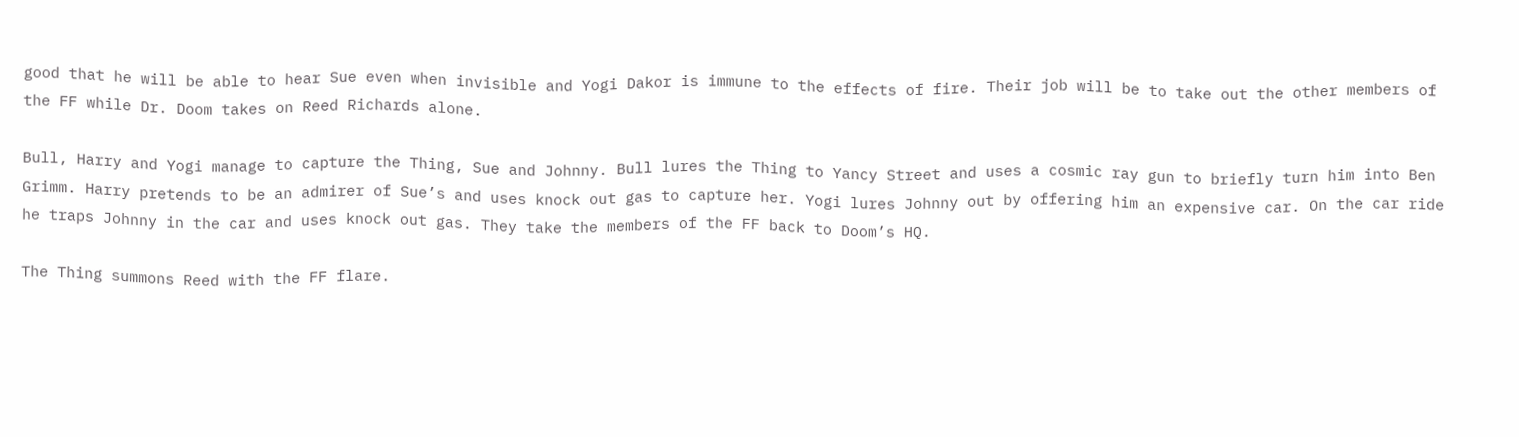good that he will be able to hear Sue even when invisible and Yogi Dakor is immune to the effects of fire. Their job will be to take out the other members of the FF while Dr. Doom takes on Reed Richards alone.

Bull, Harry and Yogi manage to capture the Thing, Sue and Johnny. Bull lures the Thing to Yancy Street and uses a cosmic ray gun to briefly turn him into Ben Grimm. Harry pretends to be an admirer of Sue’s and uses knock out gas to capture her. Yogi lures Johnny out by offering him an expensive car. On the car ride he traps Johnny in the car and uses knock out gas. They take the members of the FF back to Doom’s HQ.

The Thing summons Reed with the FF flare.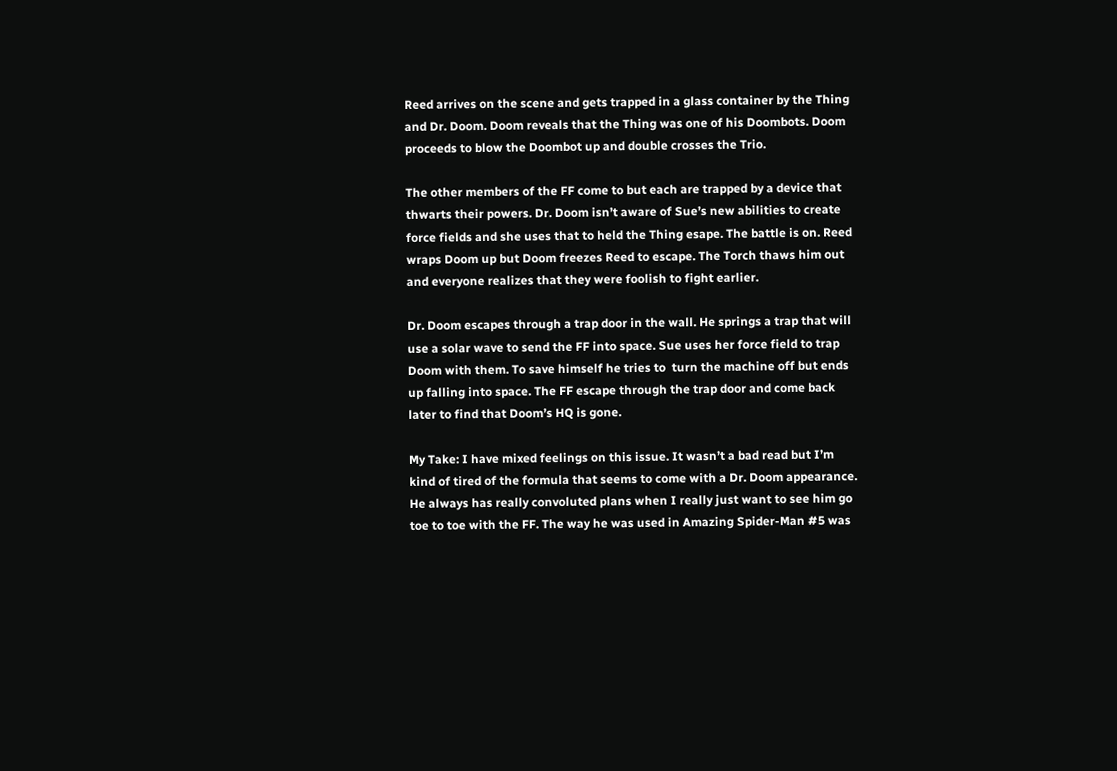Reed arrives on the scene and gets trapped in a glass container by the Thing and Dr. Doom. Doom reveals that the Thing was one of his Doombots. Doom proceeds to blow the Doombot up and double crosses the Trio.

The other members of the FF come to but each are trapped by a device that thwarts their powers. Dr. Doom isn’t aware of Sue’s new abilities to create force fields and she uses that to held the Thing esape. The battle is on. Reed wraps Doom up but Doom freezes Reed to escape. The Torch thaws him out and everyone realizes that they were foolish to fight earlier.

Dr. Doom escapes through a trap door in the wall. He springs a trap that will use a solar wave to send the FF into space. Sue uses her force field to trap Doom with them. To save himself he tries to  turn the machine off but ends up falling into space. The FF escape through the trap door and come back later to find that Doom’s HQ is gone.

My Take: I have mixed feelings on this issue. It wasn’t a bad read but I’m kind of tired of the formula that seems to come with a Dr. Doom appearance. He always has really convoluted plans when I really just want to see him go toe to toe with the FF. The way he was used in Amazing Spider-Man #5 was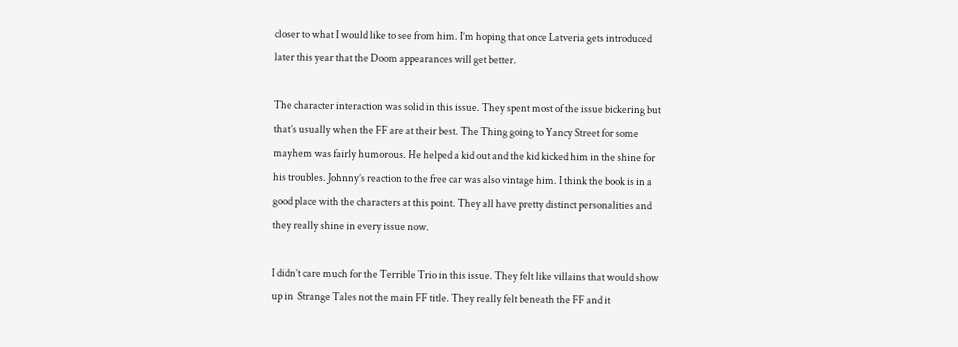closer to what I would like to see from him. I’m hoping that once Latveria gets introduced later this year that the Doom appearances will get better.

The character interaction was solid in this issue. They spent most of the issue bickering but that’s usually when the FF are at their best. The Thing going to Yancy Street for some mayhem was fairly humorous. He helped a kid out and the kid kicked him in the shine for his troubles. Johnny’s reaction to the free car was also vintage him. I think the book is in a good place with the characters at this point. They all have pretty distinct personalities and they really shine in every issue now.

I didn’t care much for the Terrible Trio in this issue. They felt like villains that would show up in  Strange Tales not the main FF title. They really felt beneath the FF and it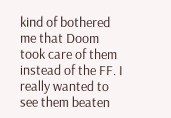kind of bothered me that Doom took care of them instead of the FF. I really wanted to see them beaten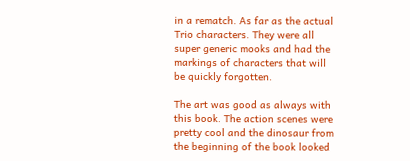in a rematch. As far as the actual Trio characters. They were all super generic mooks and had the markings of characters that will be quickly forgotten.

The art was good as always with this book. The action scenes were pretty cool and the dinosaur from the beginning of the book looked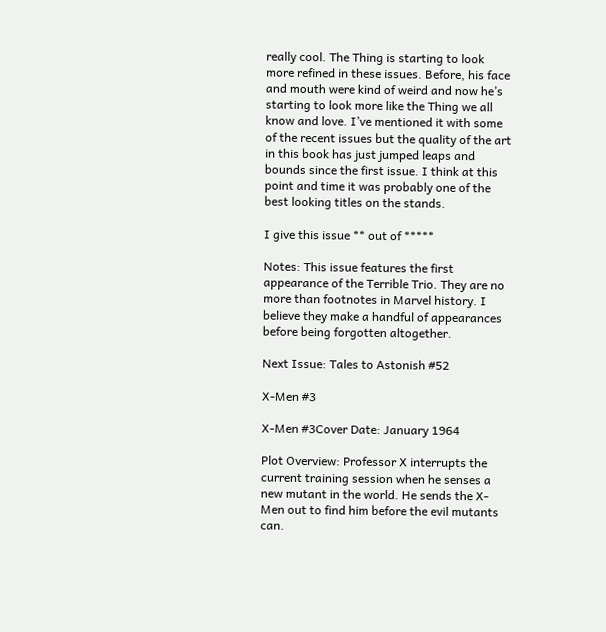really cool. The Thing is starting to look more refined in these issues. Before, his face and mouth were kind of weird and now he’s starting to look more like the Thing we all know and love. I’ve mentioned it with some of the recent issues but the quality of the art in this book has just jumped leaps and bounds since the first issue. I think at this point and time it was probably one of the best looking titles on the stands.

I give this issue ** out of *****

Notes: This issue features the first appearance of the Terrible Trio. They are no more than footnotes in Marvel history. I believe they make a handful of appearances before being forgotten altogether.

Next Issue: Tales to Astonish #52

X-Men #3

X-Men #3Cover Date: January 1964

Plot Overview: Professor X interrupts the current training session when he senses a new mutant in the world. He sends the X-Men out to find him before the evil mutants can.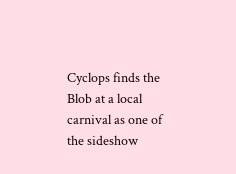Cyclops finds the Blob at a local carnival as one of the sideshow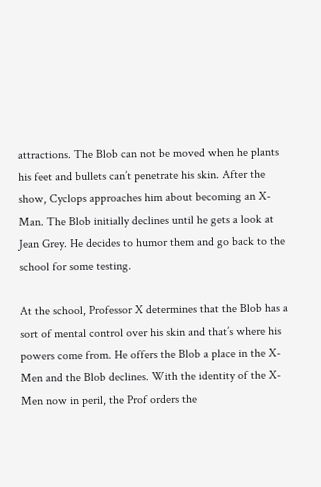attractions. The Blob can not be moved when he plants his feet and bullets can’t penetrate his skin. After the show, Cyclops approaches him about becoming an X-Man. The Blob initially declines until he gets a look at Jean Grey. He decides to humor them and go back to the school for some testing.

At the school, Professor X determines that the Blob has a sort of mental control over his skin and that’s where his powers come from. He offers the Blob a place in the X-Men and the Blob declines. With the identity of the X-Men now in peril, the Prof orders the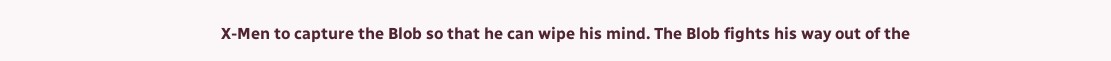X-Men to capture the Blob so that he can wipe his mind. The Blob fights his way out of the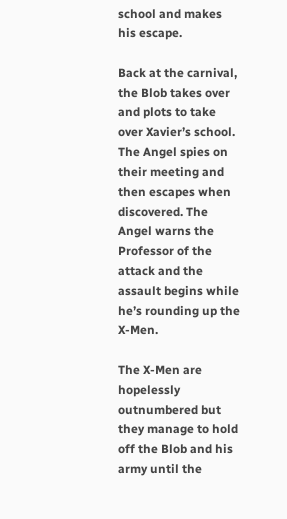school and makes his escape.

Back at the carnival, the Blob takes over and plots to take over Xavier’s school. The Angel spies on their meeting and then escapes when discovered. The Angel warns the Professor of the attack and the assault begins while he’s rounding up the X-Men.

The X-Men are hopelessly outnumbered but they manage to hold off the Blob and his army until the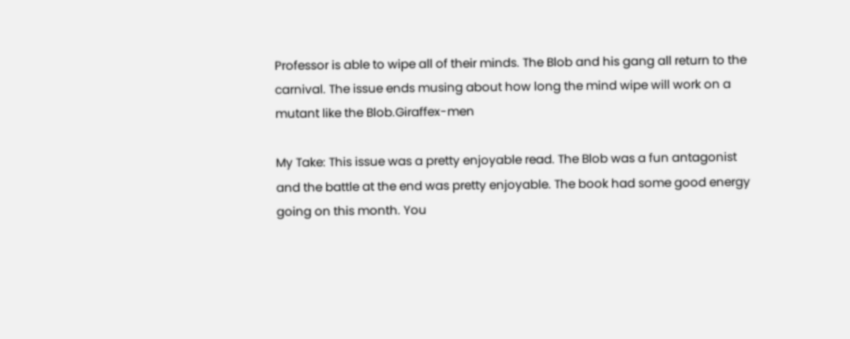Professor is able to wipe all of their minds. The Blob and his gang all return to the carnival. The issue ends musing about how long the mind wipe will work on a mutant like the Blob.Giraffex-men

My Take: This issue was a pretty enjoyable read. The Blob was a fun antagonist and the battle at the end was pretty enjoyable. The book had some good energy going on this month. You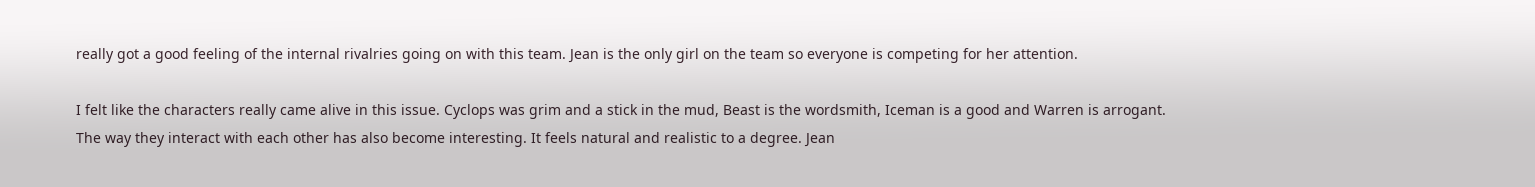really got a good feeling of the internal rivalries going on with this team. Jean is the only girl on the team so everyone is competing for her attention.

I felt like the characters really came alive in this issue. Cyclops was grim and a stick in the mud, Beast is the wordsmith, Iceman is a good and Warren is arrogant. The way they interact with each other has also become interesting. It feels natural and realistic to a degree. Jean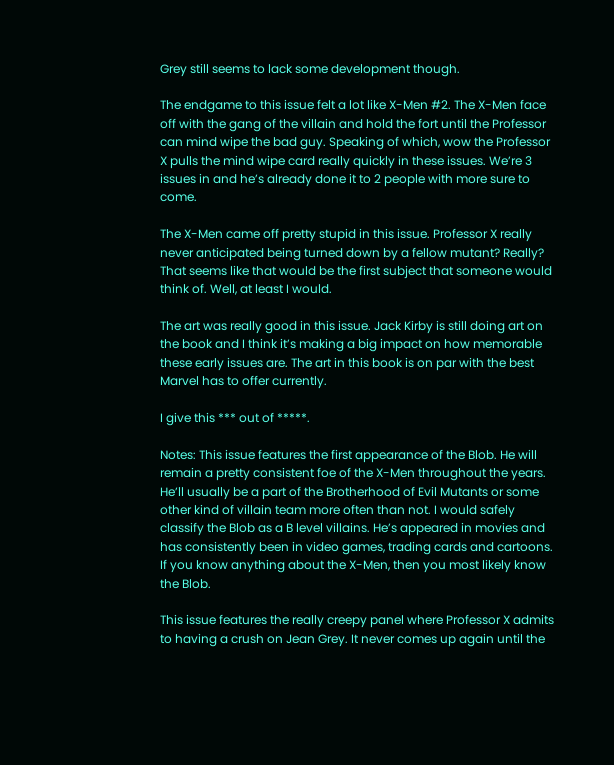Grey still seems to lack some development though.

The endgame to this issue felt a lot like X-Men #2. The X-Men face off with the gang of the villain and hold the fort until the Professor can mind wipe the bad guy. Speaking of which, wow the Professor X pulls the mind wipe card really quickly in these issues. We’re 3 issues in and he’s already done it to 2 people with more sure to come.

The X-Men came off pretty stupid in this issue. Professor X really never anticipated being turned down by a fellow mutant? Really? That seems like that would be the first subject that someone would think of. Well, at least I would.

The art was really good in this issue. Jack Kirby is still doing art on the book and I think it’s making a big impact on how memorable these early issues are. The art in this book is on par with the best Marvel has to offer currently.

I give this *** out of *****.

Notes: This issue features the first appearance of the Blob. He will remain a pretty consistent foe of the X-Men throughout the years. He’ll usually be a part of the Brotherhood of Evil Mutants or some other kind of villain team more often than not. I would safely classify the Blob as a B level villains. He’s appeared in movies and has consistently been in video games, trading cards and cartoons. If you know anything about the X-Men, then you most likely know the Blob.

This issue features the really creepy panel where Professor X admits to having a crush on Jean Grey. It never comes up again until the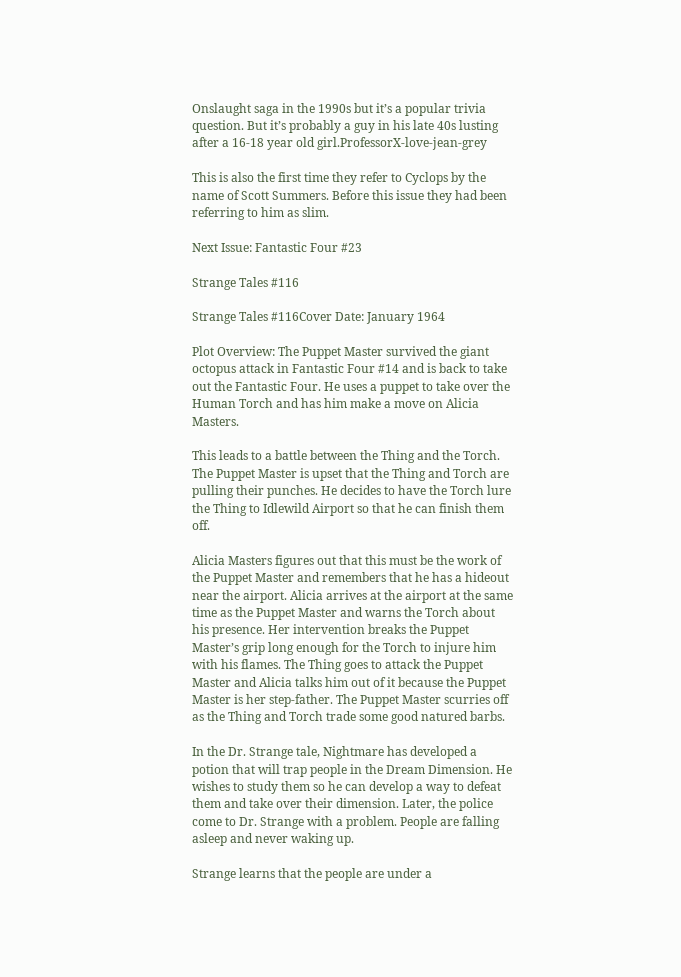Onslaught saga in the 1990s but it’s a popular trivia question. But it’s probably a guy in his late 40s lusting after a 16-18 year old girl.ProfessorX-love-jean-grey

This is also the first time they refer to Cyclops by the name of Scott Summers. Before this issue they had been referring to him as slim.

Next Issue: Fantastic Four #23

Strange Tales #116

Strange Tales #116Cover Date: January 1964

Plot Overview: The Puppet Master survived the giant octopus attack in Fantastic Four #14 and is back to take out the Fantastic Four. He uses a puppet to take over the Human Torch and has him make a move on Alicia Masters.

This leads to a battle between the Thing and the Torch. The Puppet Master is upset that the Thing and Torch are pulling their punches. He decides to have the Torch lure the Thing to Idlewild Airport so that he can finish them off.

Alicia Masters figures out that this must be the work of the Puppet Master and remembers that he has a hideout near the airport. Alicia arrives at the airport at the same time as the Puppet Master and warns the Torch about his presence. Her intervention breaks the Puppet Master’s grip long enough for the Torch to injure him with his flames. The Thing goes to attack the Puppet Master and Alicia talks him out of it because the Puppet Master is her step-father. The Puppet Master scurries off as the Thing and Torch trade some good natured barbs.

In the Dr. Strange tale, Nightmare has developed a potion that will trap people in the Dream Dimension. He wishes to study them so he can develop a way to defeat them and take over their dimension. Later, the police come to Dr. Strange with a problem. People are falling asleep and never waking up.

Strange learns that the people are under a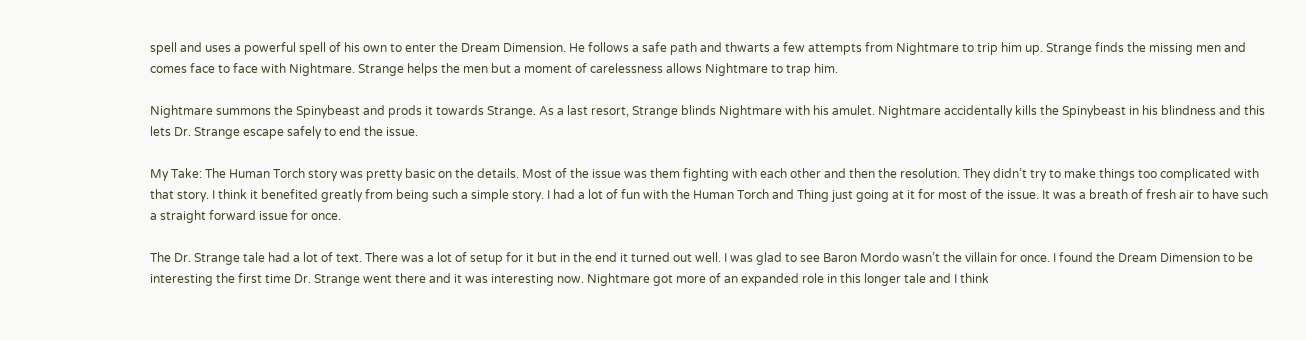spell and uses a powerful spell of his own to enter the Dream Dimension. He follows a safe path and thwarts a few attempts from Nightmare to trip him up. Strange finds the missing men and comes face to face with Nightmare. Strange helps the men but a moment of carelessness allows Nightmare to trap him.

Nightmare summons the Spinybeast and prods it towards Strange. As a last resort, Strange blinds Nightmare with his amulet. Nightmare accidentally kills the Spinybeast in his blindness and this lets Dr. Strange escape safely to end the issue.

My Take: The Human Torch story was pretty basic on the details. Most of the issue was them fighting with each other and then the resolution. They didn’t try to make things too complicated with that story. I think it benefited greatly from being such a simple story. I had a lot of fun with the Human Torch and Thing just going at it for most of the issue. It was a breath of fresh air to have such a straight forward issue for once.

The Dr. Strange tale had a lot of text. There was a lot of setup for it but in the end it turned out well. I was glad to see Baron Mordo wasn’t the villain for once. I found the Dream Dimension to be interesting the first time Dr. Strange went there and it was interesting now. Nightmare got more of an expanded role in this longer tale and I think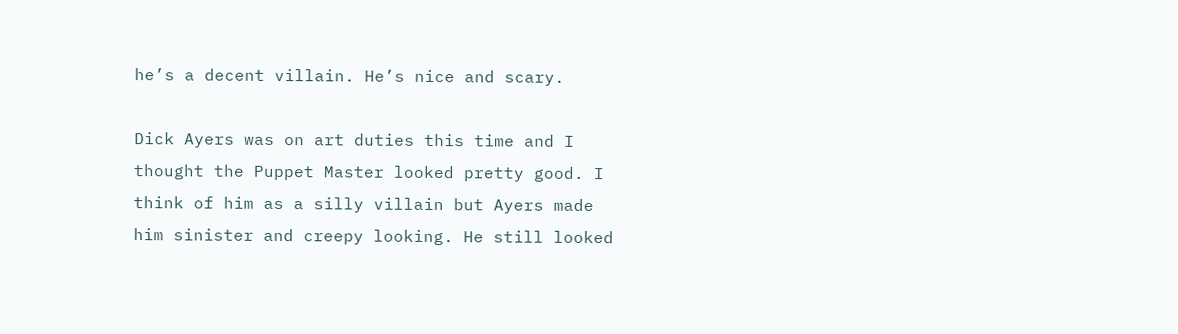he’s a decent villain. He’s nice and scary.

Dick Ayers was on art duties this time and I thought the Puppet Master looked pretty good. I think of him as a silly villain but Ayers made him sinister and creepy looking. He still looked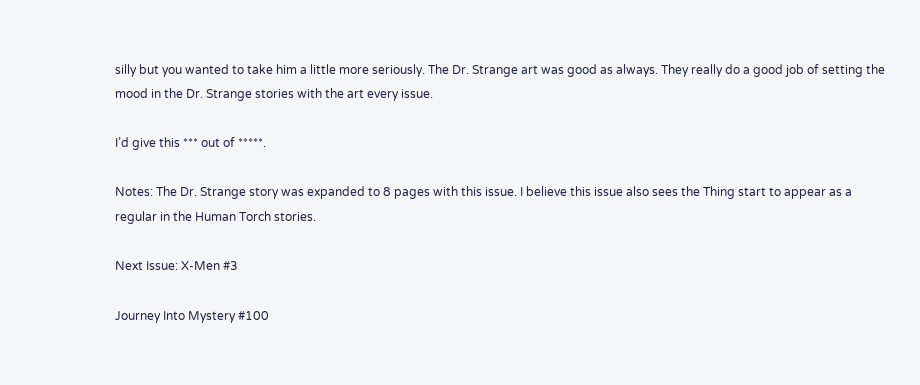silly but you wanted to take him a little more seriously. The Dr. Strange art was good as always. They really do a good job of setting the mood in the Dr. Strange stories with the art every issue.

I’d give this *** out of *****.

Notes: The Dr. Strange story was expanded to 8 pages with this issue. I believe this issue also sees the Thing start to appear as a regular in the Human Torch stories.

Next Issue: X-Men #3

Journey Into Mystery #100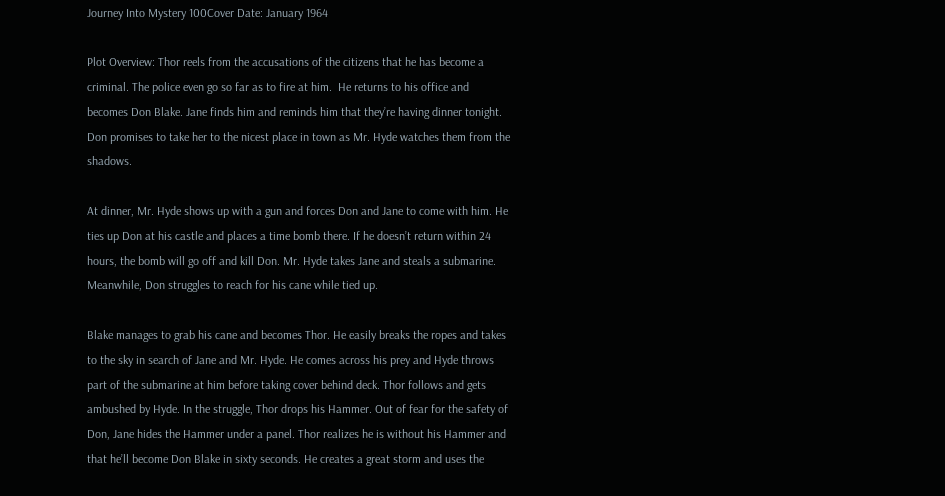Journey Into Mystery 100Cover Date: January 1964

Plot Overview: Thor reels from the accusations of the citizens that he has become a criminal. The police even go so far as to fire at him.  He returns to his office and becomes Don Blake. Jane finds him and reminds him that they’re having dinner tonight. Don promises to take her to the nicest place in town as Mr. Hyde watches them from the shadows.

At dinner, Mr. Hyde shows up with a gun and forces Don and Jane to come with him. He ties up Don at his castle and places a time bomb there. If he doesn’t return within 24 hours, the bomb will go off and kill Don. Mr. Hyde takes Jane and steals a submarine. Meanwhile, Don struggles to reach for his cane while tied up.

Blake manages to grab his cane and becomes Thor. He easily breaks the ropes and takes to the sky in search of Jane and Mr. Hyde. He comes across his prey and Hyde throws part of the submarine at him before taking cover behind deck. Thor follows and gets ambushed by Hyde. In the struggle, Thor drops his Hammer. Out of fear for the safety of Don, Jane hides the Hammer under a panel. Thor realizes he is without his Hammer and that he’ll become Don Blake in sixty seconds. He creates a great storm and uses the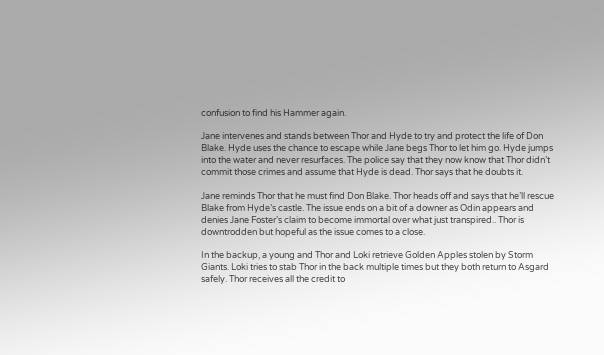confusion to find his Hammer again.

Jane intervenes and stands between Thor and Hyde to try and protect the life of Don Blake. Hyde uses the chance to escape while Jane begs Thor to let him go. Hyde jumps into the water and never resurfaces. The police say that they now know that Thor didn’t commit those crimes and assume that Hyde is dead. Thor says that he doubts it.

Jane reminds Thor that he must find Don Blake. Thor heads off and says that he’ll rescue Blake from Hyde’s castle. The issue ends on a bit of a downer as Odin appears and denies Jane Foster’s claim to become immortal over what just transpired.. Thor is downtrodden but hopeful as the issue comes to a close.

In the backup, a young and Thor and Loki retrieve Golden Apples stolen by Storm Giants. Loki tries to stab Thor in the back multiple times but they both return to Asgard safely. Thor receives all the credit to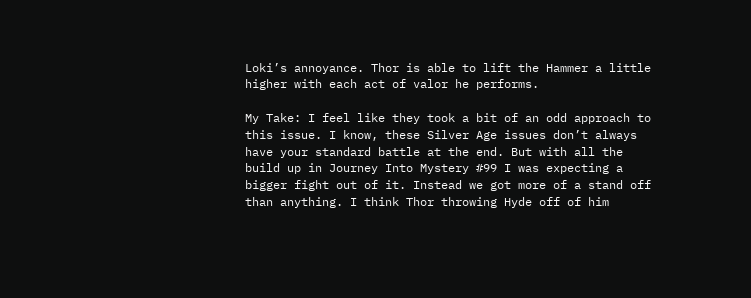Loki’s annoyance. Thor is able to lift the Hammer a little higher with each act of valor he performs.

My Take: I feel like they took a bit of an odd approach to this issue. I know, these Silver Age issues don’t always have your standard battle at the end. But with all the build up in Journey Into Mystery #99 I was expecting a bigger fight out of it. Instead we got more of a stand off than anything. I think Thor throwing Hyde off of him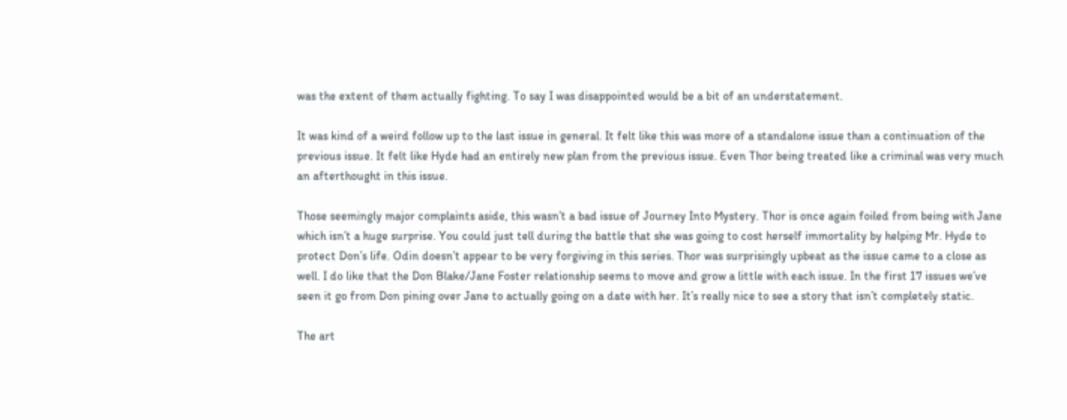was the extent of them actually fighting. To say I was disappointed would be a bit of an understatement.

It was kind of a weird follow up to the last issue in general. It felt like this was more of a standalone issue than a continuation of the previous issue. It felt like Hyde had an entirely new plan from the previous issue. Even Thor being treated like a criminal was very much an afterthought in this issue.

Those seemingly major complaints aside, this wasn’t a bad issue of Journey Into Mystery. Thor is once again foiled from being with Jane which isn’t a huge surprise. You could just tell during the battle that she was going to cost herself immortality by helping Mr. Hyde to protect Don’s life. Odin doesn’t appear to be very forgiving in this series. Thor was surprisingly upbeat as the issue came to a close as well. I do like that the Don Blake/Jane Foster relationship seems to move and grow a little with each issue. In the first 17 issues we’ve seen it go from Don pining over Jane to actually going on a date with her. It’s really nice to see a story that isn’t completely static.

The art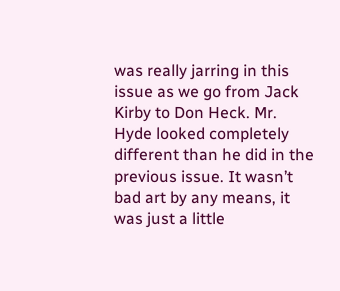was really jarring in this issue as we go from Jack Kirby to Don Heck. Mr. Hyde looked completely different than he did in the previous issue. It wasn’t bad art by any means, it was just a little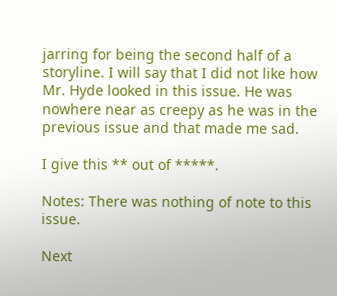jarring for being the second half of a storyline. I will say that I did not like how Mr. Hyde looked in this issue. He was nowhere near as creepy as he was in the previous issue and that made me sad.

I give this ** out of *****.

Notes: There was nothing of note to this issue.

Next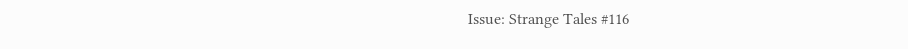Issue: Strange Tales #116